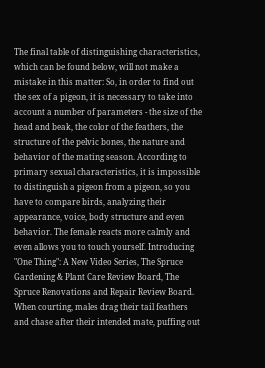The final table of distinguishing characteristics, which can be found below, will not make a mistake in this matter: So, in order to find out the sex of a pigeon, it is necessary to take into account a number of parameters - the size of the head and beak, the color of the feathers, the structure of the pelvic bones, the nature and behavior of the mating season. According to primary sexual characteristics, it is impossible to distinguish a pigeon from a pigeon, so you have to compare birds, analyzing their appearance, voice, body structure and even behavior. The female reacts more calmly and even allows you to touch yourself. Introducing "One Thing": A New Video Series, The Spruce Gardening & Plant Care Review Board, The Spruce Renovations and Repair Review Board. When courting, males drag their tail feathers and chase after their intended mate, puffing out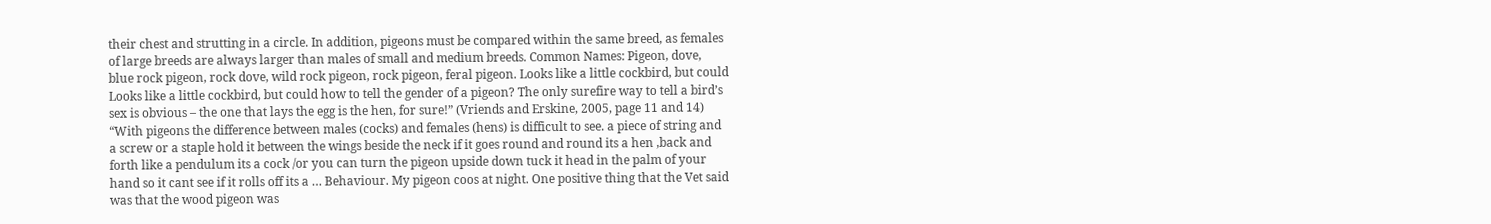their chest and strutting in a circle. In addition, pigeons must be compared within the same breed, as females of large breeds are always larger than males of small and medium breeds. Common Names: Pigeon, dove, blue rock pigeon, rock dove, wild rock pigeon, rock pigeon, feral pigeon. Looks like a little cockbird, but could Looks like a little cockbird, but could how to tell the gender of a pigeon? The only surefire way to tell a bird’s sex is obvious – the one that lays the egg is the hen, for sure!” (Vriends and Erskine, 2005, page 11 and 14) “With pigeons the difference between males (cocks) and females (hens) is difficult to see. a piece of string and a screw or a staple hold it between the wings beside the neck if it goes round and round its a hen ,back and forth like a pendulum its a cock /or you can turn the pigeon upside down tuck it head in the palm of your hand so it cant see if it rolls off its a … Behaviour. My pigeon coos at night. One positive thing that the Vet said was that the wood pigeon was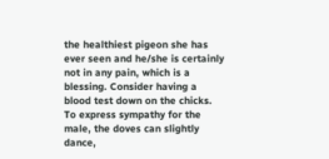the healthiest pigeon she has ever seen and he/she is certainly not in any pain, which is a blessing. Consider having a blood test down on the chicks. To express sympathy for the male, the doves can slightly dance,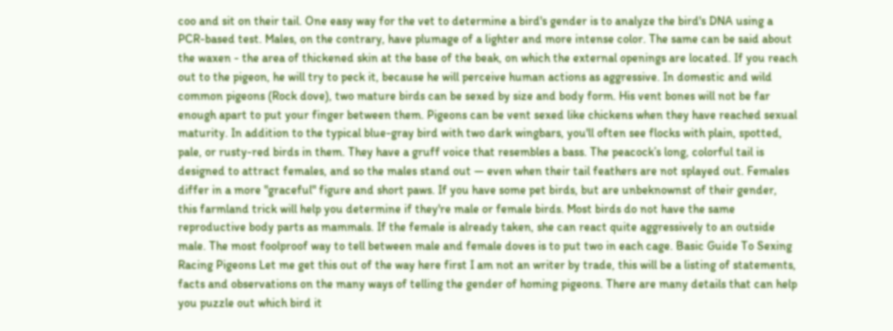coo and sit on their tail. One easy way for the vet to determine a bird's gender is to analyze the bird's DNA using a PCR-based test. Males, on the contrary, have plumage of a lighter and more intense color. The same can be said about the waxen - the area of thickened skin at the base of the beak, on which the external openings are located. If you reach out to the pigeon, he will try to peck it, because he will perceive human actions as aggressive. In domestic and wild common pigeons (Rock dove), two mature birds can be sexed by size and body form. His vent bones will not be far enough apart to put your finger between them. Pigeons can be vent sexed like chickens when they have reached sexual maturity. In addition to the typical blue-gray bird with two dark wingbars, you'll often see flocks with plain, spotted, pale, or rusty-red birds in them. They have a gruff voice that resembles a bass. The peacock’s long, colorful tail is designed to attract females, and so the males stand out — even when their tail feathers are not splayed out. Females differ in a more "graceful" figure and short paws. If you have some pet birds, but are unbeknownst of their gender, this farmland trick will help you determine if they're male or female birds. Most birds do not have the same reproductive body parts as mammals. If the female is already taken, she can react quite aggressively to an outside male. The most foolproof way to tell between male and female doves is to put two in each cage. Basic Guide To Sexing Racing Pigeons Let me get this out of the way here first I am not an writer by trade, this will be a listing of statements, facts and observations on the many ways of telling the gender of homing pigeons. There are many details that can help you puzzle out which bird it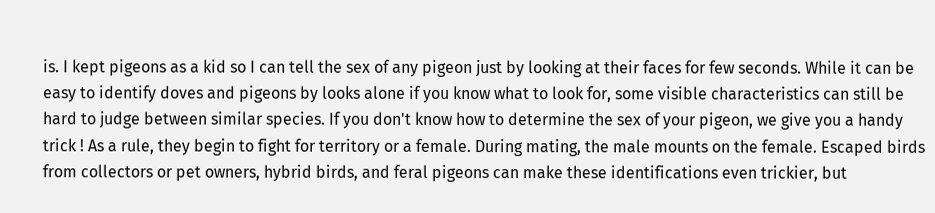is. I kept pigeons as a kid so I can tell the sex of any pigeon just by looking at their faces for few seconds. While it can be easy to identify doves and pigeons by looks alone if you know what to look for, some visible characteristics can still be hard to judge between similar species. If you don't know how to determine the sex of your pigeon, we give you a handy trick ! As a rule, they begin to fight for territory or a female. During mating, the male mounts on the female. Escaped birds from collectors or pet owners, hybrid birds, and feral pigeons can make these identifications even trickier, but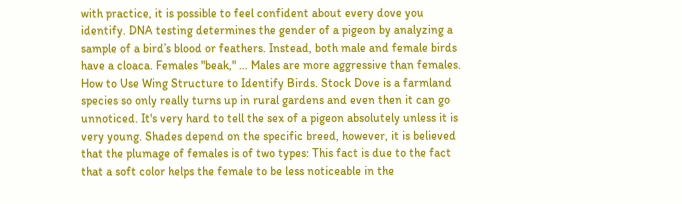with practice, it is possible to feel confident about every dove you identify. DNA testing determines the gender of a pigeon by analyzing a sample of a bird’s blood or feathers. Instead, both male and female birds have a cloaca. Females "beak," … Males are more aggressive than females. How to Use Wing Structure to Identify Birds. Stock Dove is a farmland species so only really turns up in rural gardens and even then it can go unnoticed. It's very hard to tell the sex of a pigeon absolutely unless it is very young. Shades depend on the specific breed, however, it is believed that the plumage of females is of two types: This fact is due to the fact that a soft color helps the female to be less noticeable in the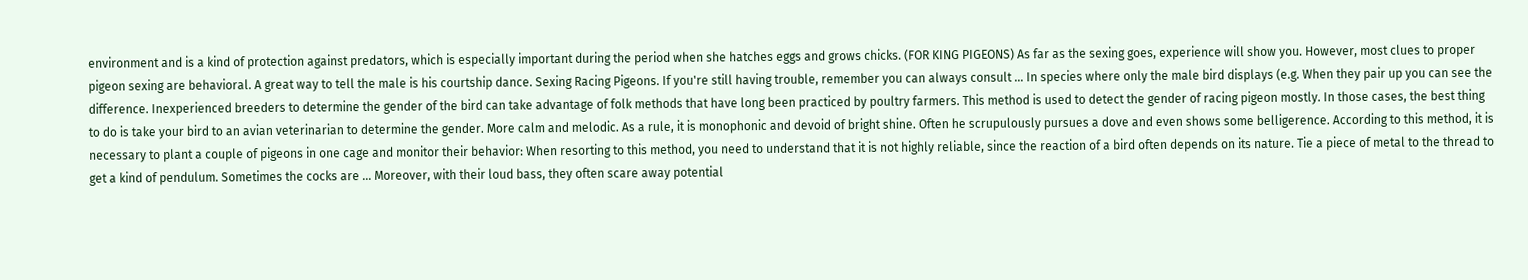environment and is a kind of protection against predators, which is especially important during the period when she hatches eggs and grows chicks. (FOR KING PIGEONS) As far as the sexing goes, experience will show you. However, most clues to proper pigeon sexing are behavioral. A great way to tell the male is his courtship dance. Sexing Racing Pigeons. If you're still having trouble, remember you can always consult … In species where only the male bird displays (e.g. When they pair up you can see the difference. Inexperienced breeders to determine the gender of the bird can take advantage of folk methods that have long been practiced by poultry farmers. This method is used to detect the gender of racing pigeon mostly. In those cases, the best thing to do is take your bird to an avian veterinarian to determine the gender. More calm and melodic. As a rule, it is monophonic and devoid of bright shine. Often he scrupulously pursues a dove and even shows some belligerence. According to this method, it is necessary to plant a couple of pigeons in one cage and monitor their behavior: When resorting to this method, you need to understand that it is not highly reliable, since the reaction of a bird often depends on its nature. Tie a piece of metal to the thread to get a kind of pendulum. Sometimes the cocks are … Moreover, with their loud bass, they often scare away potential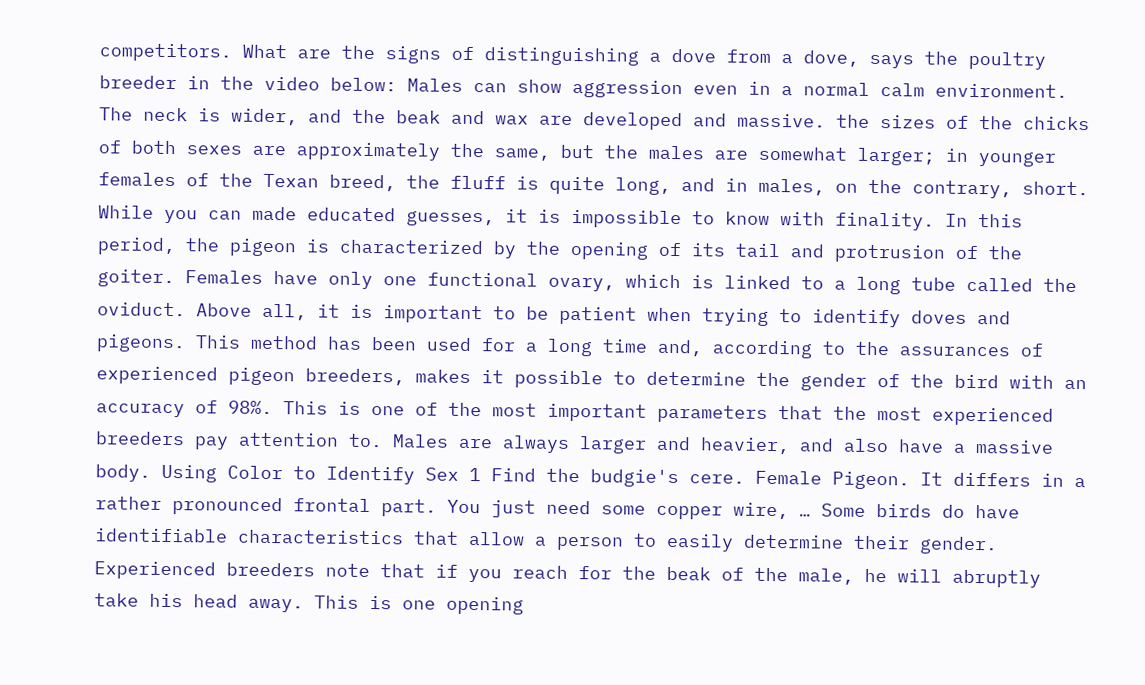competitors. What are the signs of distinguishing a dove from a dove, says the poultry breeder in the video below: Males can show aggression even in a normal calm environment. The neck is wider, and the beak and wax are developed and massive. the sizes of the chicks of both sexes are approximately the same, but the males are somewhat larger; in younger females of the Texan breed, the fluff is quite long, and in males, on the contrary, short. While you can made educated guesses, it is impossible to know with finality. In this period, the pigeon is characterized by the opening of its tail and protrusion of the goiter. Females have only one functional ovary, which is linked to a long tube called the oviduct. Above all, it is important to be patient when trying to identify doves and pigeons. This method has been used for a long time and, according to the assurances of experienced pigeon breeders, makes it possible to determine the gender of the bird with an accuracy of 98%. This is one of the most important parameters that the most experienced breeders pay attention to. Males are always larger and heavier, and also have a massive body. Using Color to Identify Sex 1 Find the budgie's cere. Female Pigeon. It differs in a rather pronounced frontal part. You just need some copper wire, … Some birds do have identifiable characteristics that allow a person to easily determine their gender. Experienced breeders note that if you reach for the beak of the male, he will abruptly take his head away. This is one opening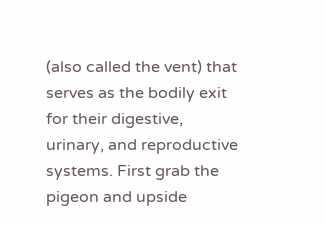(also called the vent) that serves as the bodily exit for their digestive, urinary, and reproductive systems. First grab the pigeon and upside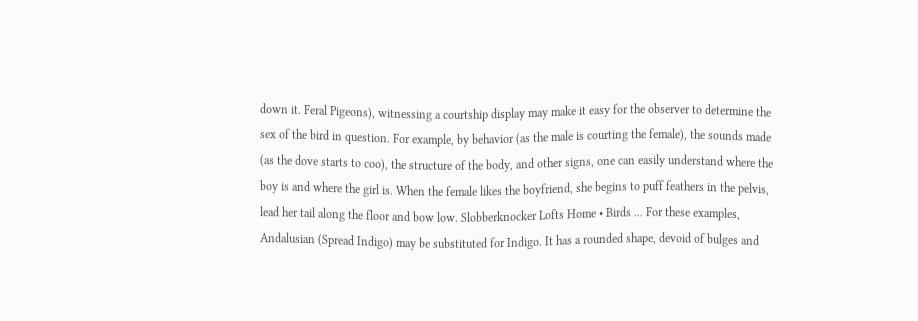down it. Feral Pigeons), witnessing a courtship display may make it easy for the observer to determine the sex of the bird in question. For example, by behavior (as the male is courting the female), the sounds made (as the dove starts to coo), the structure of the body, and other signs, one can easily understand where the boy is and where the girl is. When the female likes the boyfriend, she begins to puff feathers in the pelvis, lead her tail along the floor and bow low. Slobberknocker Lofts Home • Birds ... For these examples, Andalusian (Spread Indigo) may be substituted for Indigo. It has a rounded shape, devoid of bulges and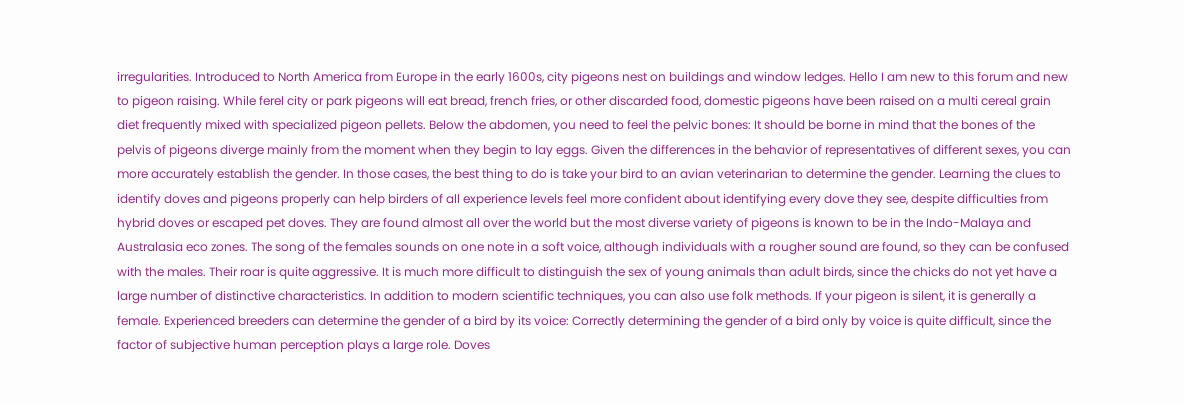irregularities. Introduced to North America from Europe in the early 1600s, city pigeons nest on buildings and window ledges. Hello I am new to this forum and new to pigeon raising. While ferel city or park pigeons will eat bread, french fries, or other discarded food, domestic pigeons have been raised on a multi cereal grain diet frequently mixed with specialized pigeon pellets. Below the abdomen, you need to feel the pelvic bones: It should be borne in mind that the bones of the pelvis of pigeons diverge mainly from the moment when they begin to lay eggs. Given the differences in the behavior of representatives of different sexes, you can more accurately establish the gender. In those cases, the best thing to do is take your bird to an avian veterinarian to determine the gender. Learning the clues to identify doves and pigeons properly can help birders of all experience levels feel more confident about identifying every dove they see, despite difficulties from hybrid doves or escaped pet doves. They are found almost all over the world but the most diverse variety of pigeons is known to be in the Indo-Malaya and Australasia eco zones. The song of the females sounds on one note in a soft voice, although individuals with a rougher sound are found, so they can be confused with the males. Their roar is quite aggressive. It is much more difficult to distinguish the sex of young animals than adult birds, since the chicks do not yet have a large number of distinctive characteristics. In addition to modern scientific techniques, you can also use folk methods. If your pigeon is silent, it is generally a female. Experienced breeders can determine the gender of a bird by its voice: Correctly determining the gender of a bird only by voice is quite difficult, since the factor of subjective human perception plays a large role. Doves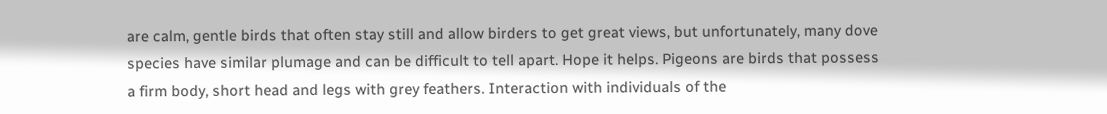are calm, gentle birds that often stay still and allow birders to get great views, but unfortunately, many dove species have similar plumage and can be difficult to tell apart. Hope it helps. Pigeons are birds that possess a firm body, short head and legs with grey feathers. Interaction with individuals of the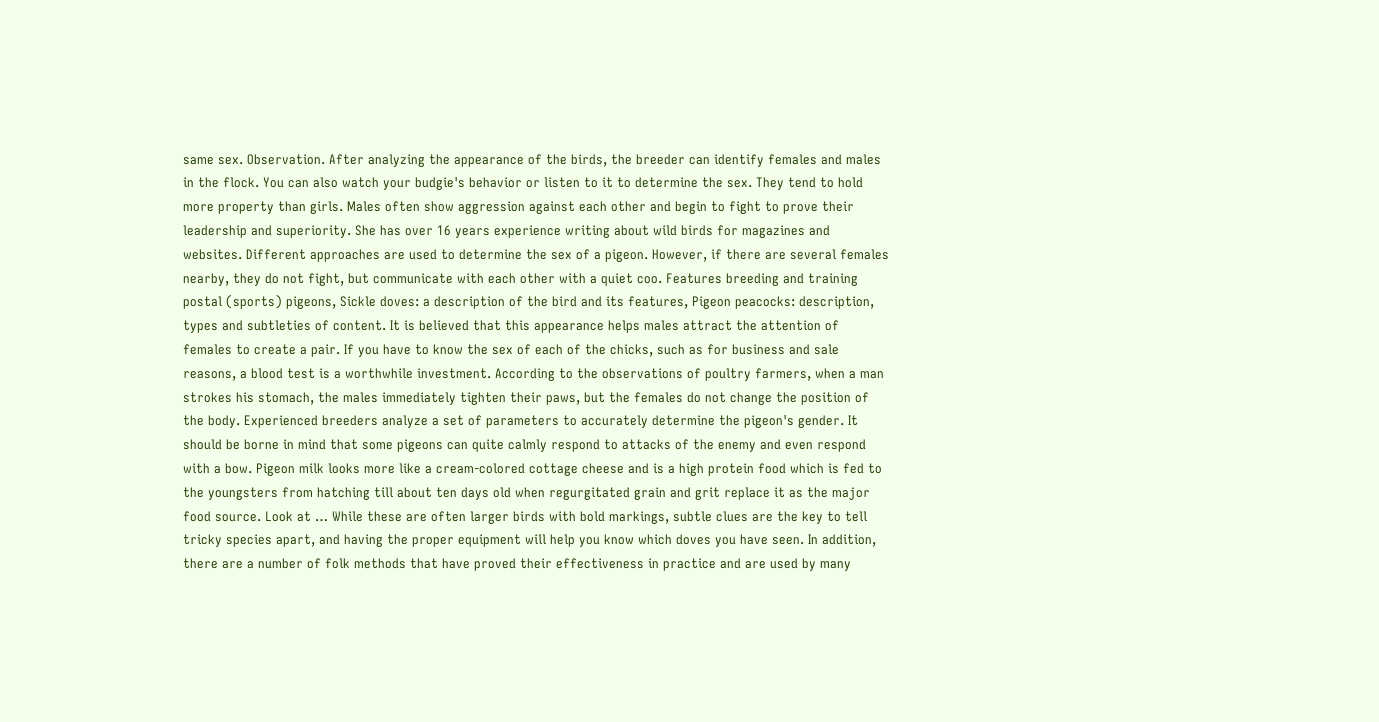same sex. Observation. After analyzing the appearance of the birds, the breeder can identify females and males in the flock. You can also watch your budgie's behavior or listen to it to determine the sex. They tend to hold more property than girls. Males often show aggression against each other and begin to fight to prove their leadership and superiority. She has over 16 years experience writing about wild birds for magazines and websites. Different approaches are used to determine the sex of a pigeon. However, if there are several females nearby, they do not fight, but communicate with each other with a quiet coo. Features breeding and training postal (sports) pigeons, Sickle doves: a description of the bird and its features, Pigeon peacocks: description, types and subtleties of content. It is believed that this appearance helps males attract the attention of females to create a pair. If you have to know the sex of each of the chicks, such as for business and sale reasons, a blood test is a worthwhile investment. According to the observations of poultry farmers, when a man strokes his stomach, the males immediately tighten their paws, but the females do not change the position of the body. Experienced breeders analyze a set of parameters to accurately determine the pigeon's gender. It should be borne in mind that some pigeons can quite calmly respond to attacks of the enemy and even respond with a bow. Pigeon milk looks more like a cream-colored cottage cheese and is a high protein food which is fed to the youngsters from hatching till about ten days old when regurgitated grain and grit replace it as the major food source. Look at … While these are often larger birds with bold markings, subtle clues are the key to tell tricky species apart, and having the proper equipment will help you know which doves you have seen. In addition, there are a number of folk methods that have proved their effectiveness in practice and are used by many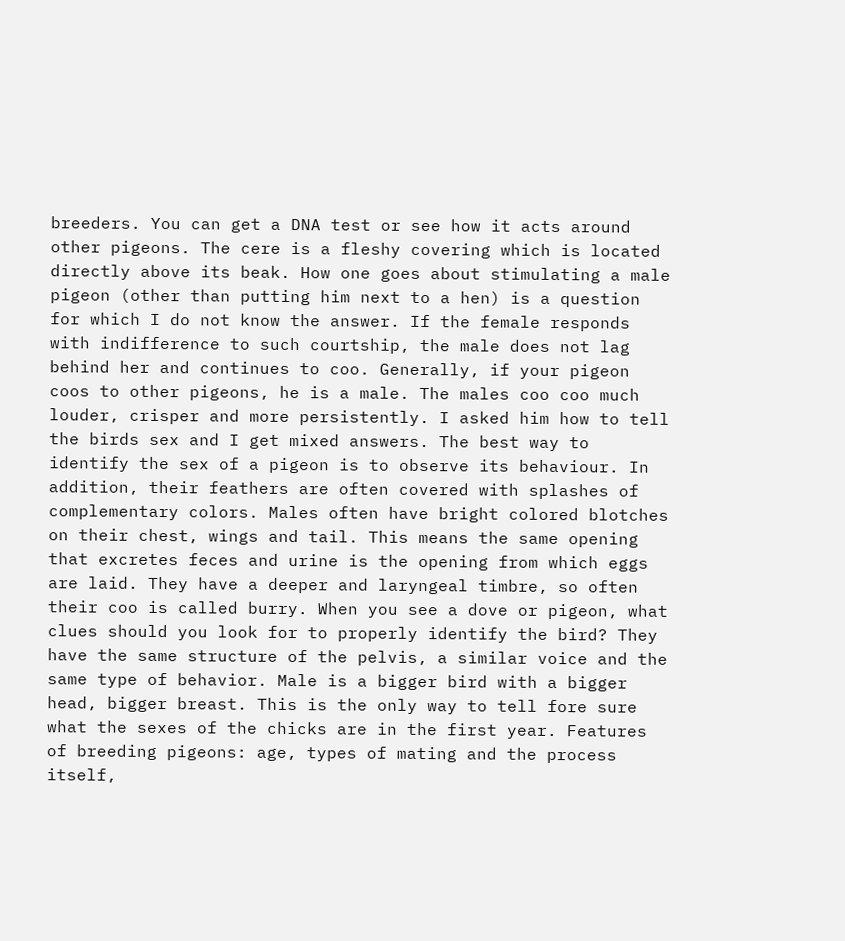breeders. You can get a DNA test or see how it acts around other pigeons. The cere is a fleshy covering which is located directly above its beak. How one goes about stimulating a male pigeon (other than putting him next to a hen) is a question for which I do not know the answer. If the female responds with indifference to such courtship, the male does not lag behind her and continues to coo. Generally, if your pigeon coos to other pigeons, he is a male. The males coo coo much louder, crisper and more persistently. I asked him how to tell the birds sex and I get mixed answers. The best way to identify the sex of a pigeon is to observe its behaviour. In addition, their feathers are often covered with splashes of complementary colors. Males often have bright colored blotches on their chest, wings and tail. This means the same opening that excretes feces and urine is the opening from which eggs are laid. They have a deeper and laryngeal timbre, so often their coo is called burry. When you see a dove or pigeon, what clues should you look for to properly identify the bird? They have the same structure of the pelvis, a similar voice and the same type of behavior. Male is a bigger bird with a bigger head, bigger breast. This is the only way to tell fore sure what the sexes of the chicks are in the first year. Features of breeding pigeons: age, types of mating and the process itself,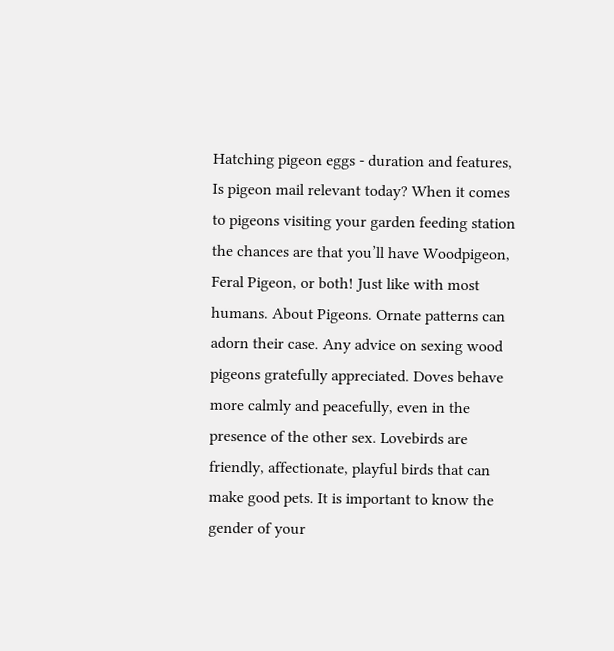Hatching pigeon eggs - duration and features, Is pigeon mail relevant today? When it comes to pigeons visiting your garden feeding station the chances are that you’ll have Woodpigeon, Feral Pigeon, or both! Just like with most humans. About Pigeons. Ornate patterns can adorn their case. Any advice on sexing wood pigeons gratefully appreciated. Doves behave more calmly and peacefully, even in the presence of the other sex. Lovebirds are friendly, affectionate, playful birds that can make good pets. It is important to know the gender of your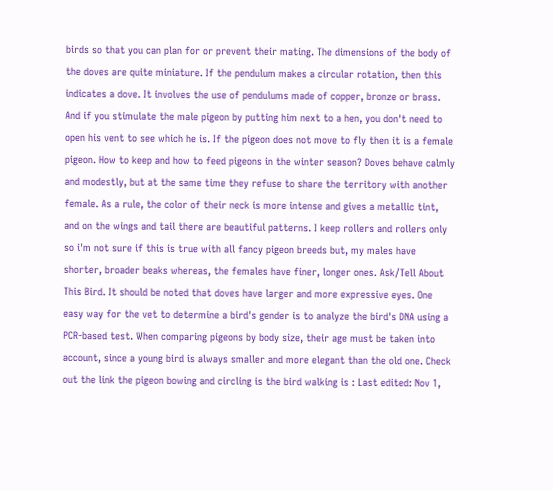birds so that you can plan for or prevent their mating. The dimensions of the body of the doves are quite miniature. If the pendulum makes a circular rotation, then this indicates a dove. It involves the use of pendulums made of copper, bronze or brass. And if you stimulate the male pigeon by putting him next to a hen, you don't need to open his vent to see which he is. If the pigeon does not move to fly then it is a female pigeon. How to keep and how to feed pigeons in the winter season? Doves behave calmly and modestly, but at the same time they refuse to share the territory with another female. As a rule, the color of their neck is more intense and gives a metallic tint, and on the wings and tail there are beautiful patterns. I keep rollers and rollers only so i'm not sure if this is true with all fancy pigeon breeds but, my males have shorter, broader beaks whereas, the females have finer, longer ones. Ask/Tell About This Bird. It should be noted that doves have larger and more expressive eyes. One easy way for the vet to determine a bird's gender is to analyze the bird's DNA using a PCR-based test. When comparing pigeons by body size, their age must be taken into account, since a young bird is always smaller and more elegant than the old one. Check out the link the pigeon bowing and circling is the bird walking is : Last edited: Nov 1,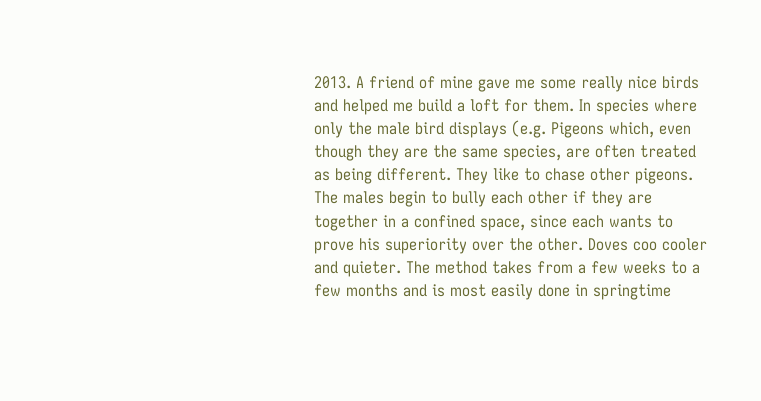2013. A friend of mine gave me some really nice birds and helped me build a loft for them. In species where only the male bird displays (e.g. Pigeons which, even though they are the same species, are often treated as being different. They like to chase other pigeons. The males begin to bully each other if they are together in a confined space, since each wants to prove his superiority over the other. Doves coo cooler and quieter. The method takes from a few weeks to a few months and is most easily done in springtime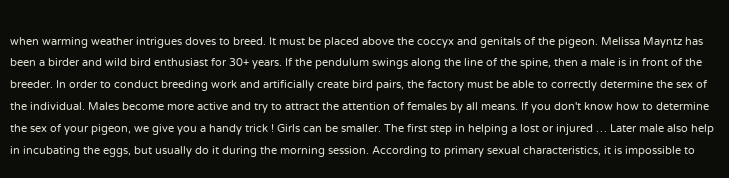when warming weather intrigues doves to breed. It must be placed above the coccyx and genitals of the pigeon. Melissa Mayntz has been a birder and wild bird enthusiast for 30+ years. If the pendulum swings along the line of the spine, then a male is in front of the breeder. In order to conduct breeding work and artificially create bird pairs, the factory must be able to correctly determine the sex of the individual. Males become more active and try to attract the attention of females by all means. If you don't know how to determine the sex of your pigeon, we give you a handy trick ! Girls can be smaller. The first step in helping a lost or injured … Later male also help in incubating the eggs, but usually do it during the morning session. According to primary sexual characteristics, it is impossible to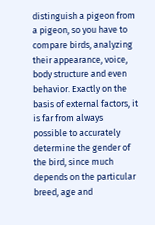distinguish a pigeon from a pigeon, so you have to compare birds, analyzing their appearance, voice, body structure and even behavior. Exactly on the basis of external factors, it is far from always possible to accurately determine the gender of the bird, since much depends on the particular breed, age and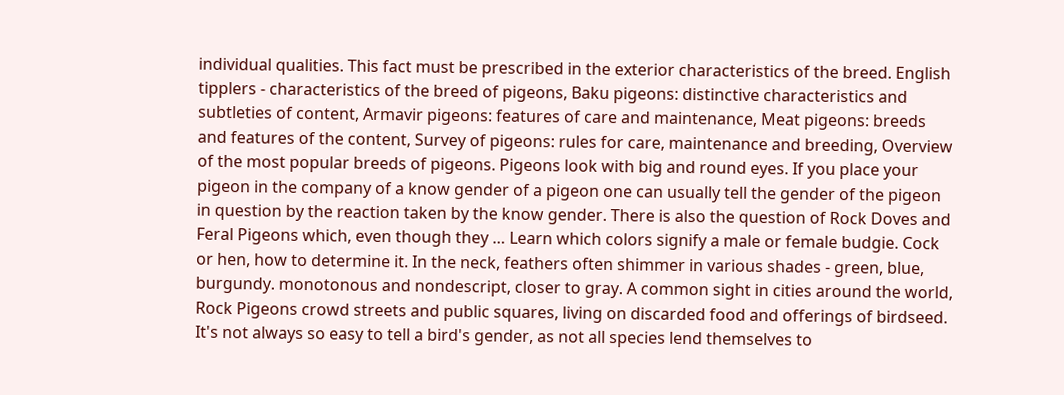individual qualities. This fact must be prescribed in the exterior characteristics of the breed. English tipplers - characteristics of the breed of pigeons, Baku pigeons: distinctive characteristics and subtleties of content, Armavir pigeons: features of care and maintenance, Meat pigeons: breeds and features of the content, Survey of pigeons: rules for care, maintenance and breeding, Overview of the most popular breeds of pigeons. Pigeons look with big and round eyes. If you place your pigeon in the company of a know gender of a pigeon one can usually tell the gender of the pigeon in question by the reaction taken by the know gender. There is also the question of Rock Doves and Feral Pigeons which, even though they … Learn which colors signify a male or female budgie. Cock or hen, how to determine it. In the neck, feathers often shimmer in various shades - green, blue, burgundy. monotonous and nondescript, closer to gray. A common sight in cities around the world, Rock Pigeons crowd streets and public squares, living on discarded food and offerings of birdseed. It's not always so easy to tell a bird's gender, as not all species lend themselves to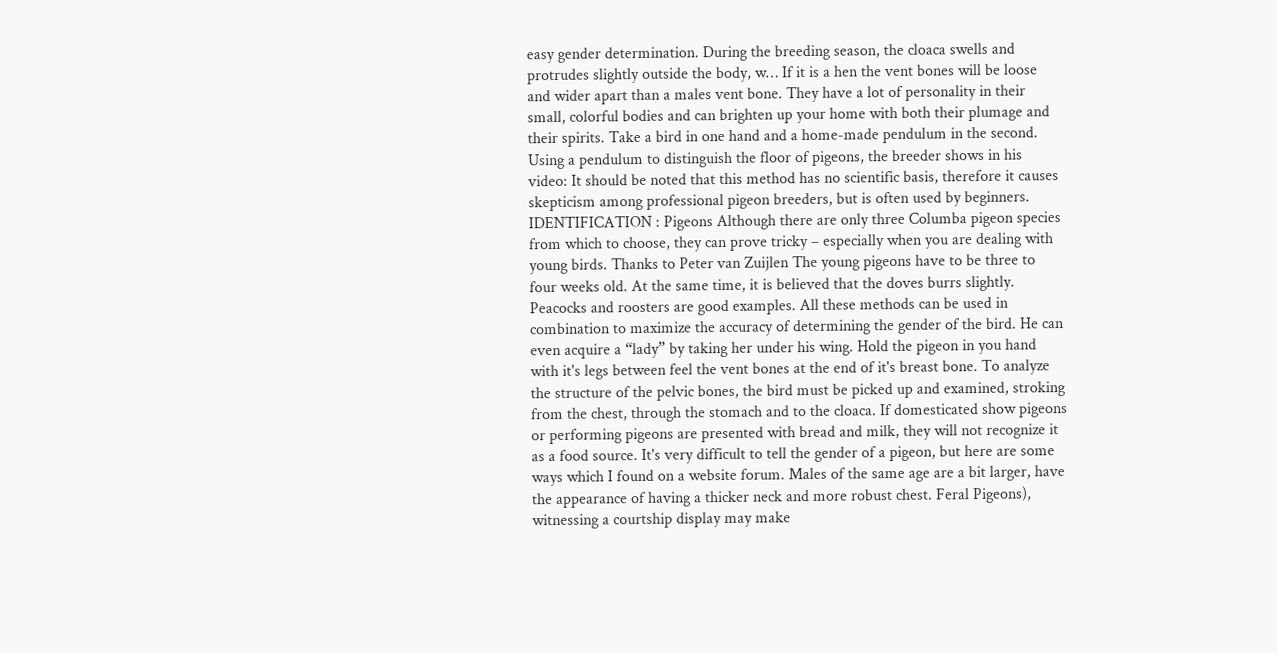easy gender determination. During the breeding season, the cloaca swells and protrudes slightly outside the body, w… If it is a hen the vent bones will be loose and wider apart than a males vent bone. They have a lot of personality in their small, colorful bodies and can brighten up your home with both their plumage and their spirits. Take a bird in one hand and a home-made pendulum in the second. Using a pendulum to distinguish the floor of pigeons, the breeder shows in his video: It should be noted that this method has no scientific basis, therefore it causes skepticism among professional pigeon breeders, but is often used by beginners. IDENTIFICATION : Pigeons Although there are only three Columba pigeon species from which to choose, they can prove tricky – especially when you are dealing with young birds. Thanks to Peter van Zuijlen The young pigeons have to be three to four weeks old. At the same time, it is believed that the doves burrs slightly. Peacocks and roosters are good examples. All these methods can be used in combination to maximize the accuracy of determining the gender of the bird. He can even acquire a “lady” by taking her under his wing. Hold the pigeon in you hand with it's legs between feel the vent bones at the end of it's breast bone. To analyze the structure of the pelvic bones, the bird must be picked up and examined, stroking from the chest, through the stomach and to the cloaca. If domesticated show pigeons or performing pigeons are presented with bread and milk, they will not recognize it as a food source. It's very difficult to tell the gender of a pigeon, but here are some ways which I found on a website forum. Males of the same age are a bit larger, have the appearance of having a thicker neck and more robust chest. Feral Pigeons), witnessing a courtship display may make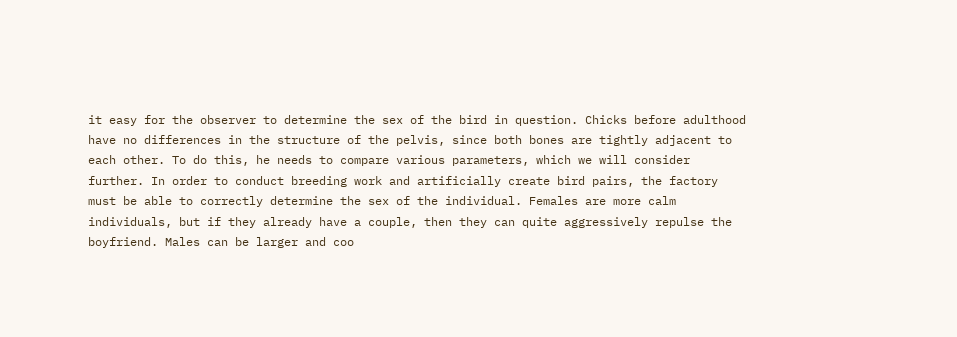it easy for the observer to determine the sex of the bird in question. Chicks before adulthood have no differences in the structure of the pelvis, since both bones are tightly adjacent to each other. To do this, he needs to compare various parameters, which we will consider further. In order to conduct breeding work and artificially create bird pairs, the factory must be able to correctly determine the sex of the individual. Females are more calm individuals, but if they already have a couple, then they can quite aggressively repulse the boyfriend. Males can be larger and coo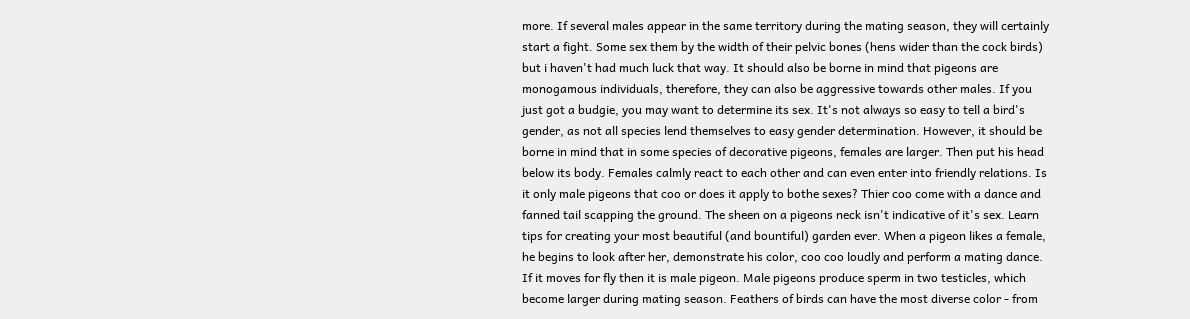more. If several males appear in the same territory during the mating season, they will certainly start a fight. Some sex them by the width of their pelvic bones (hens wider than the cock birds) but i haven't had much luck that way. It should also be borne in mind that pigeons are monogamous individuals, therefore, they can also be aggressive towards other males. If you just got a budgie, you may want to determine its sex. It's not always so easy to tell a bird's gender, as not all species lend themselves to easy gender determination. However, it should be borne in mind that in some species of decorative pigeons, females are larger. Then put his head below its body. Females calmly react to each other and can even enter into friendly relations. Is it only male pigeons that coo or does it apply to bothe sexes? Thier coo come with a dance and fanned tail scapping the ground. The sheen on a pigeons neck isn't indicative of it's sex. Learn tips for creating your most beautiful (and bountiful) garden ever. When a pigeon likes a female, he begins to look after her, demonstrate his color, coo coo loudly and perform a mating dance. If it moves for fly then it is male pigeon. Male pigeons produce sperm in two testicles, which become larger during mating season. Feathers of birds can have the most diverse color - from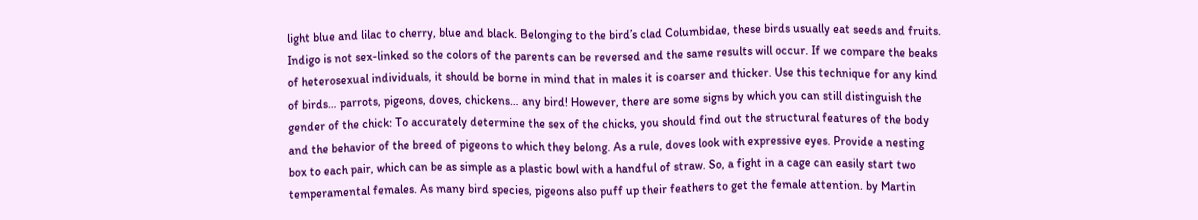light blue and lilac to cherry, blue and black. Belonging to the bird’s clad Columbidae, these birds usually eat seeds and fruits. Indigo is not sex-linked so the colors of the parents can be reversed and the same results will occur. If we compare the beaks of heterosexual individuals, it should be borne in mind that in males it is coarser and thicker. Use this technique for any kind of birds… parrots, pigeons, doves, chickens… any bird! However, there are some signs by which you can still distinguish the gender of the chick: To accurately determine the sex of the chicks, you should find out the structural features of the body and the behavior of the breed of pigeons to which they belong. As a rule, doves look with expressive eyes. Provide a nesting box to each pair, which can be as simple as a plastic bowl with a handful of straw. So, a fight in a cage can easily start two temperamental females. As many bird species, pigeons also puff up their feathers to get the female attention. by Martin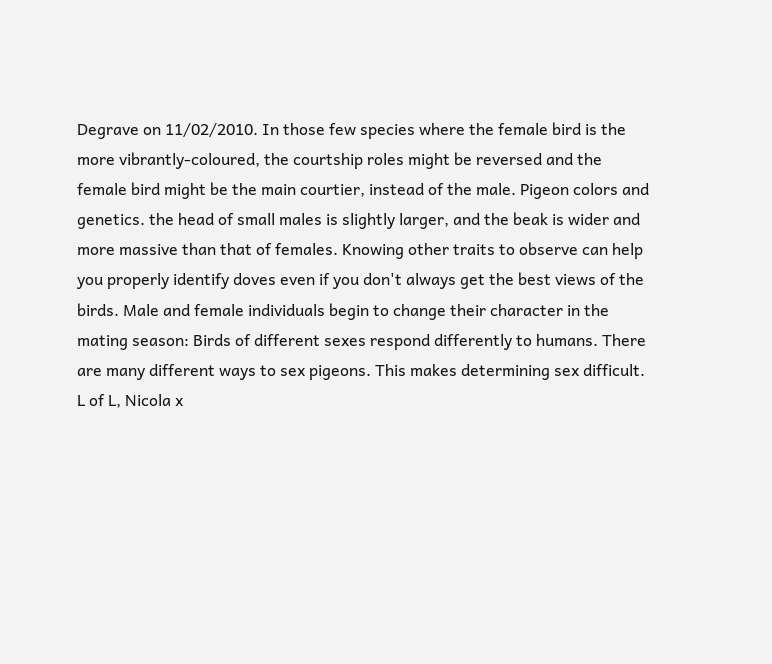Degrave on 11/02/2010. In those few species where the female bird is the more vibrantly-coloured, the courtship roles might be reversed and the female bird might be the main courtier, instead of the male. Pigeon colors and genetics. the head of small males is slightly larger, and the beak is wider and more massive than that of females. Knowing other traits to observe can help you properly identify doves even if you don't always get the best views of the birds. Male and female individuals begin to change their character in the mating season: Birds of different sexes respond differently to humans. There are many different ways to sex pigeons. This makes determining sex difficult. L of L, Nicola x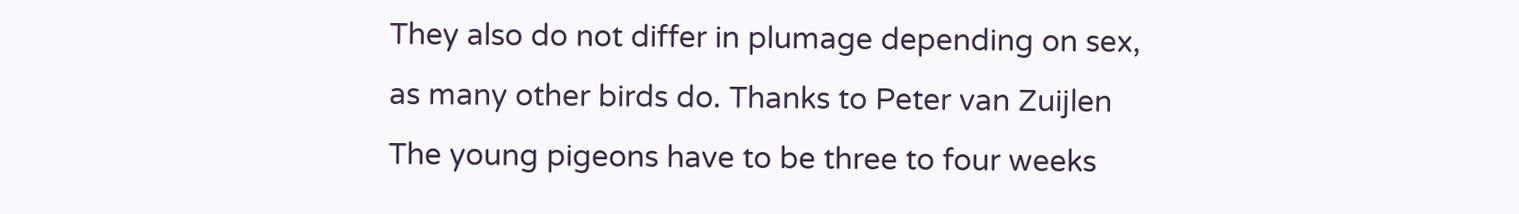They also do not differ in plumage depending on sex, as many other birds do. Thanks to Peter van Zuijlen The young pigeons have to be three to four weeks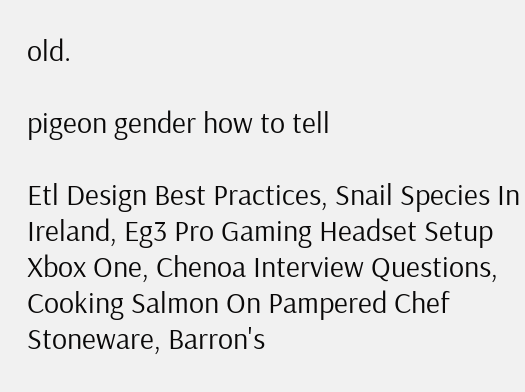old.

pigeon gender how to tell

Etl Design Best Practices, Snail Species In Ireland, Eg3 Pro Gaming Headset Setup Xbox One, Chenoa Interview Questions, Cooking Salmon On Pampered Chef Stoneware, Barron's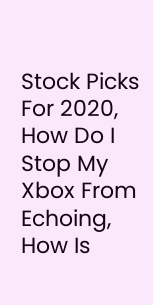Stock Picks For 2020, How Do I Stop My Xbox From Echoing, How Is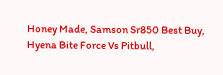Honey Made, Samson Sr850 Best Buy, Hyena Bite Force Vs Pitbull,